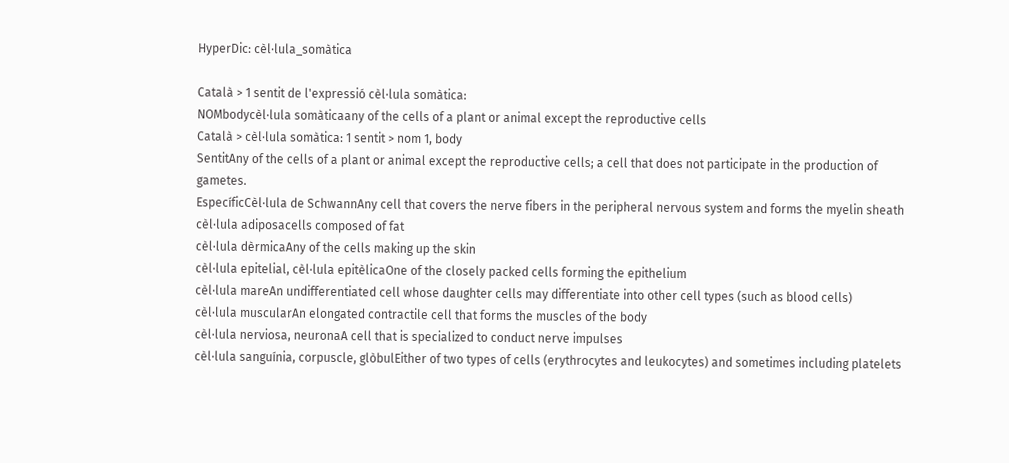HyperDic: cèl·lula_somàtica

Català > 1 sentit de l'expressió cèl·lula somàtica:
NOMbodycèl·lula somàticaany of the cells of a plant or animal except the reproductive cells
Català > cèl·lula somàtica: 1 sentit > nom 1, body
SentitAny of the cells of a plant or animal except the reproductive cells; a cell that does not participate in the production of gametes.
EspecíficCèl·lula de SchwannAny cell that covers the nerve fibers in the peripheral nervous system and forms the myelin sheath
cèl·lula adiposacells composed of fat
cèl·lula dèrmicaAny of the cells making up the skin
cèl·lula epitelial, cèl·lula epitèlicaOne of the closely packed cells forming the epithelium
cèl·lula mareAn undifferentiated cell whose daughter cells may differentiate into other cell types (such as blood cells)
cèl·lula muscularAn elongated contractile cell that forms the muscles of the body
cèl·lula nerviosa, neuronaA cell that is specialized to conduct nerve impulses
cèl·lula sanguínia, corpuscle, glòbulEither of two types of cells (erythrocytes and leukocytes) and sometimes including platelets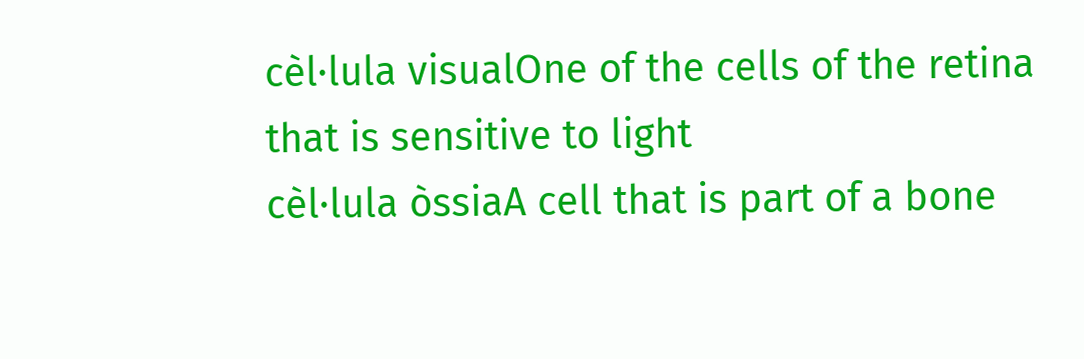cèl·lula visualOne of the cells of the retina that is sensitive to light
cèl·lula òssiaA cell that is part of a bone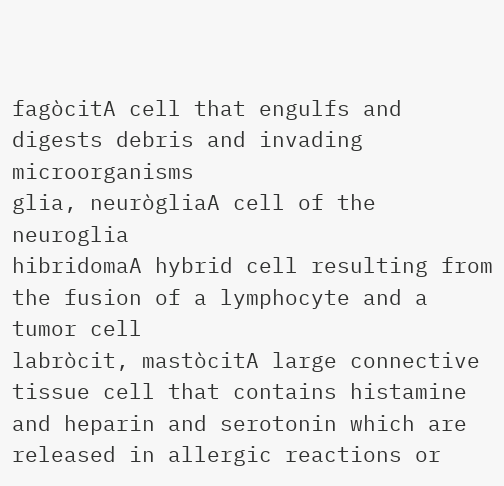fagòcitA cell that engulfs and digests debris and invading microorganisms
glia, neurògliaA cell of the neuroglia
hibridomaA hybrid cell resulting from the fusion of a lymphocyte and a tumor cell
labròcit, mastòcitA large connective tissue cell that contains histamine and heparin and serotonin which are released in allergic reactions or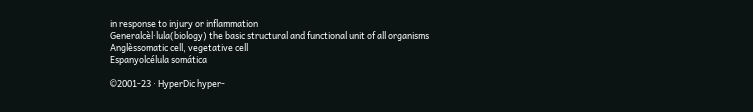in response to injury or inflammation
Generalcèl·lula(biology) the basic structural and functional unit of all organisms
Anglèssomatic cell, vegetative cell
Espanyolcélula somática

©2001-23 · HyperDic hyper-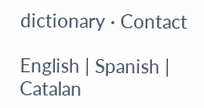dictionary · Contact

English | Spanish | Catalan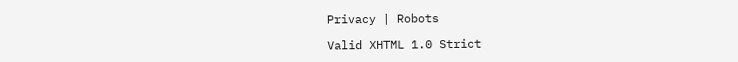Privacy | Robots

Valid XHTML 1.0 Strict